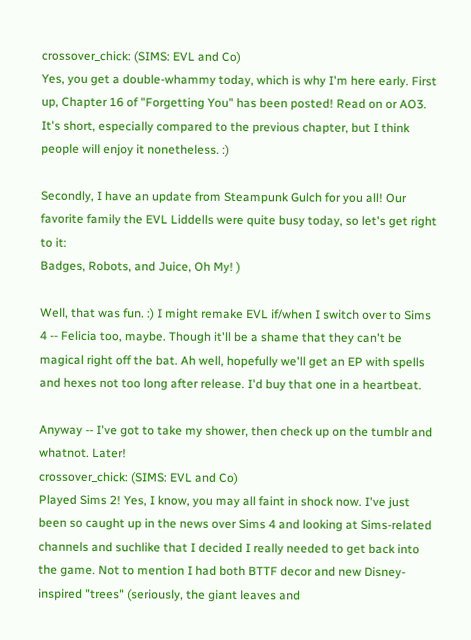crossover_chick: (SIMS: EVL and Co)
Yes, you get a double-whammy today, which is why I'm here early. First up, Chapter 16 of "Forgetting You" has been posted! Read on or AO3. It's short, especially compared to the previous chapter, but I think people will enjoy it nonetheless. :)

Secondly, I have an update from Steampunk Gulch for you all! Our favorite family the EVL Liddells were quite busy today, so let's get right to it:
Badges, Robots, and Juice, Oh My! )

Well, that was fun. :) I might remake EVL if/when I switch over to Sims 4 -- Felicia too, maybe. Though it'll be a shame that they can't be magical right off the bat. Ah well, hopefully we'll get an EP with spells and hexes not too long after release. I'd buy that one in a heartbeat.

Anyway -- I've got to take my shower, then check up on the tumblr and whatnot. Later!
crossover_chick: (SIMS: EVL and Co)
Played Sims 2! Yes, I know, you may all faint in shock now. I've just been so caught up in the news over Sims 4 and looking at Sims-related channels and suchlike that I decided I really needed to get back into the game. Not to mention I had both BTTF decor and new Disney-inspired "trees" (seriously, the giant leaves and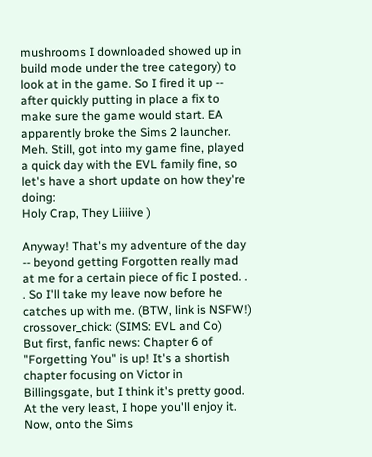mushrooms I downloaded showed up in build mode under the tree category) to look at in the game. So I fired it up -- after quickly putting in place a fix to make sure the game would start. EA apparently broke the Sims 2 launcher. Meh. Still, got into my game fine, played a quick day with the EVL family fine, so let's have a short update on how they're doing:
Holy Crap, They Liiiive )

Anyway! That's my adventure of the day -- beyond getting Forgotten really mad at me for a certain piece of fic I posted. . . So I'll take my leave now before he catches up with me. (BTW, link is NSFW!)
crossover_chick: (SIMS: EVL and Co)
But first, fanfic news: Chapter 6 of "Forgetting You" is up! It's a shortish chapter focusing on Victor in Billingsgate, but I think it's pretty good. At the very least, I hope you'll enjoy it.
Now, onto the Sims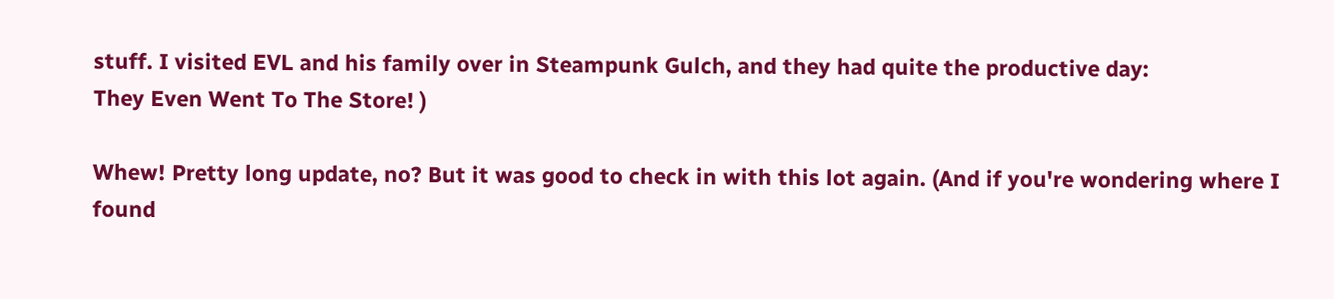stuff. I visited EVL and his family over in Steampunk Gulch, and they had quite the productive day:
They Even Went To The Store! )

Whew! Pretty long update, no? But it was good to check in with this lot again. (And if you're wondering where I found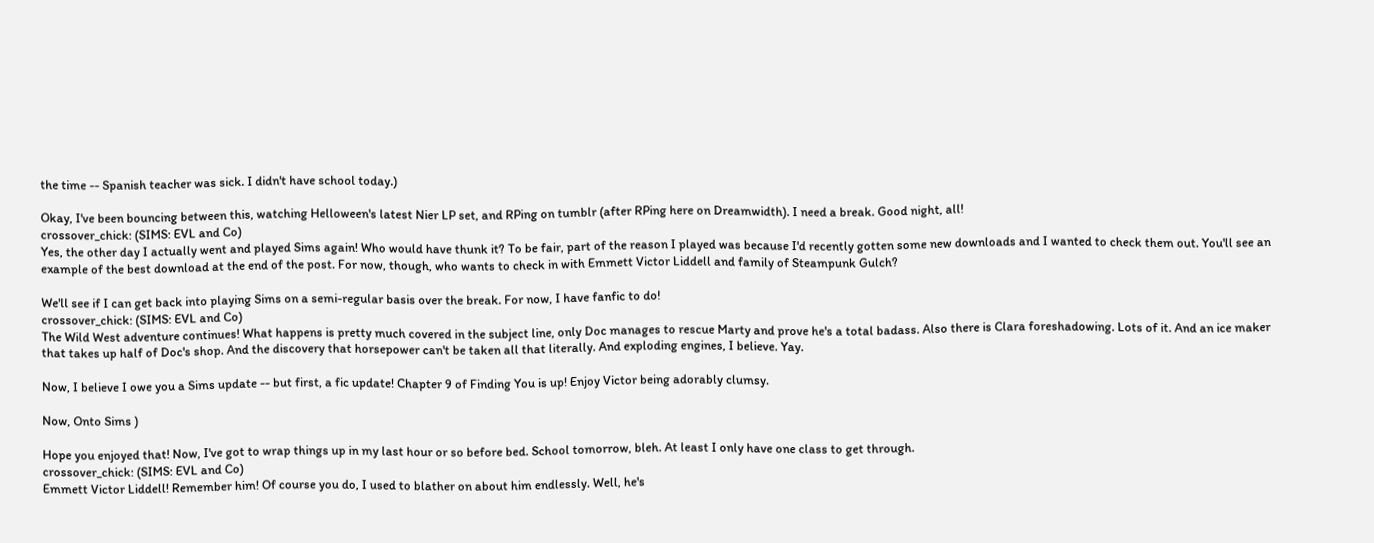the time -- Spanish teacher was sick. I didn't have school today.)

Okay, I've been bouncing between this, watching Helloween's latest Nier LP set, and RPing on tumblr (after RPing here on Dreamwidth). I need a break. Good night, all!
crossover_chick: (SIMS: EVL and Co)
Yes, the other day I actually went and played Sims again! Who would have thunk it? To be fair, part of the reason I played was because I'd recently gotten some new downloads and I wanted to check them out. You'll see an example of the best download at the end of the post. For now, though, who wants to check in with Emmett Victor Liddell and family of Steampunk Gulch?

We'll see if I can get back into playing Sims on a semi-regular basis over the break. For now, I have fanfic to do!
crossover_chick: (SIMS: EVL and Co)
The Wild West adventure continues! What happens is pretty much covered in the subject line, only Doc manages to rescue Marty and prove he's a total badass. Also there is Clara foreshadowing. Lots of it. And an ice maker that takes up half of Doc's shop. And the discovery that horsepower can't be taken all that literally. And exploding engines, I believe. Yay.

Now, I believe I owe you a Sims update -- but first, a fic update! Chapter 9 of Finding You is up! Enjoy Victor being adorably clumsy.

Now, Onto Sims )

Hope you enjoyed that! Now, I've got to wrap things up in my last hour or so before bed. School tomorrow, bleh. At least I only have one class to get through.
crossover_chick: (SIMS: EVL and Co)
Emmett Victor Liddell! Remember him! Of course you do, I used to blather on about him endlessly. Well, he's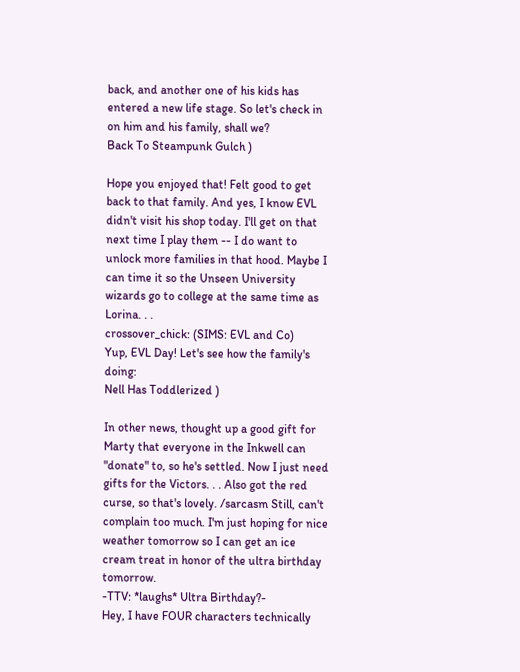back, and another one of his kids has entered a new life stage. So let's check in on him and his family, shall we?
Back To Steampunk Gulch )

Hope you enjoyed that! Felt good to get back to that family. And yes, I know EVL didn't visit his shop today. I'll get on that next time I play them -- I do want to unlock more families in that hood. Maybe I can time it so the Unseen University wizards go to college at the same time as Lorina. . .
crossover_chick: (SIMS: EVL and Co)
Yup, EVL Day! Let's see how the family's doing:
Nell Has Toddlerized )

In other news, thought up a good gift for Marty that everyone in the Inkwell can "donate" to, so he's settled. Now I just need gifts for the Victors. . . Also got the red curse, so that's lovely. /sarcasm Still, can't complain too much. I'm just hoping for nice weather tomorrow so I can get an ice cream treat in honor of the ultra birthday tomorrow.
-TTV: *laughs* Ultra Birthday?-
Hey, I have FOUR characters technically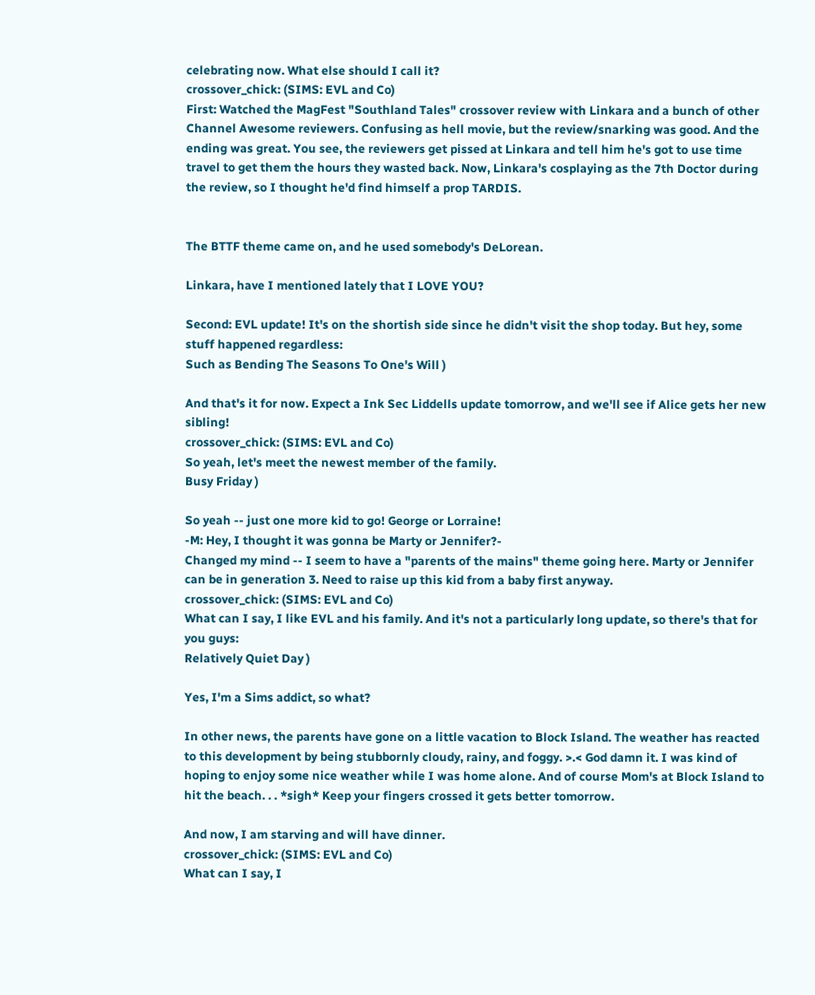celebrating now. What else should I call it?
crossover_chick: (SIMS: EVL and Co)
First: Watched the MagFest "Southland Tales" crossover review with Linkara and a bunch of other Channel Awesome reviewers. Confusing as hell movie, but the review/snarking was good. And the ending was great. You see, the reviewers get pissed at Linkara and tell him he's got to use time travel to get them the hours they wasted back. Now, Linkara's cosplaying as the 7th Doctor during the review, so I thought he'd find himself a prop TARDIS.


The BTTF theme came on, and he used somebody's DeLorean.

Linkara, have I mentioned lately that I LOVE YOU?

Second: EVL update! It's on the shortish side since he didn't visit the shop today. But hey, some stuff happened regardless:
Such as Bending The Seasons To One's Will )

And that's it for now. Expect a Ink Sec Liddells update tomorrow, and we'll see if Alice gets her new sibling!
crossover_chick: (SIMS: EVL and Co)
So yeah, let's meet the newest member of the family.
Busy Friday )

So yeah -- just one more kid to go! George or Lorraine!
-M: Hey, I thought it was gonna be Marty or Jennifer?-
Changed my mind -- I seem to have a "parents of the mains" theme going here. Marty or Jennifer can be in generation 3. Need to raise up this kid from a baby first anyway.
crossover_chick: (SIMS: EVL and Co)
What can I say, I like EVL and his family. And it's not a particularly long update, so there's that for you guys:
Relatively Quiet Day )

Yes, I'm a Sims addict, so what?

In other news, the parents have gone on a little vacation to Block Island. The weather has reacted to this development by being stubbornly cloudy, rainy, and foggy. >.< God damn it. I was kind of hoping to enjoy some nice weather while I was home alone. And of course Mom's at Block Island to hit the beach. . . *sigh* Keep your fingers crossed it gets better tomorrow.

And now, I am starving and will have dinner.
crossover_chick: (SIMS: EVL and Co)
What can I say, I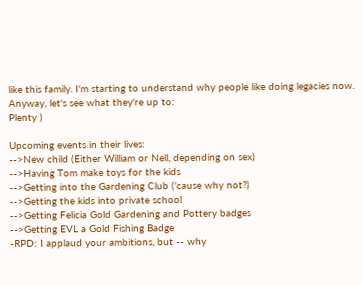like this family. I'm starting to understand why people like doing legacies now. Anyway, let's see what they're up to:
Plenty )

Upcoming events in their lives:
-->New child (Either William or Nell, depending on sex)
-->Having Tom make toys for the kids
-->Getting into the Gardening Club ('cause why not?)
-->Getting the kids into private school
-->Getting Felicia Gold Gardening and Pottery badges
-->Getting EVL a Gold Fishing Badge
-RPD: I applaud your ambitions, but -- why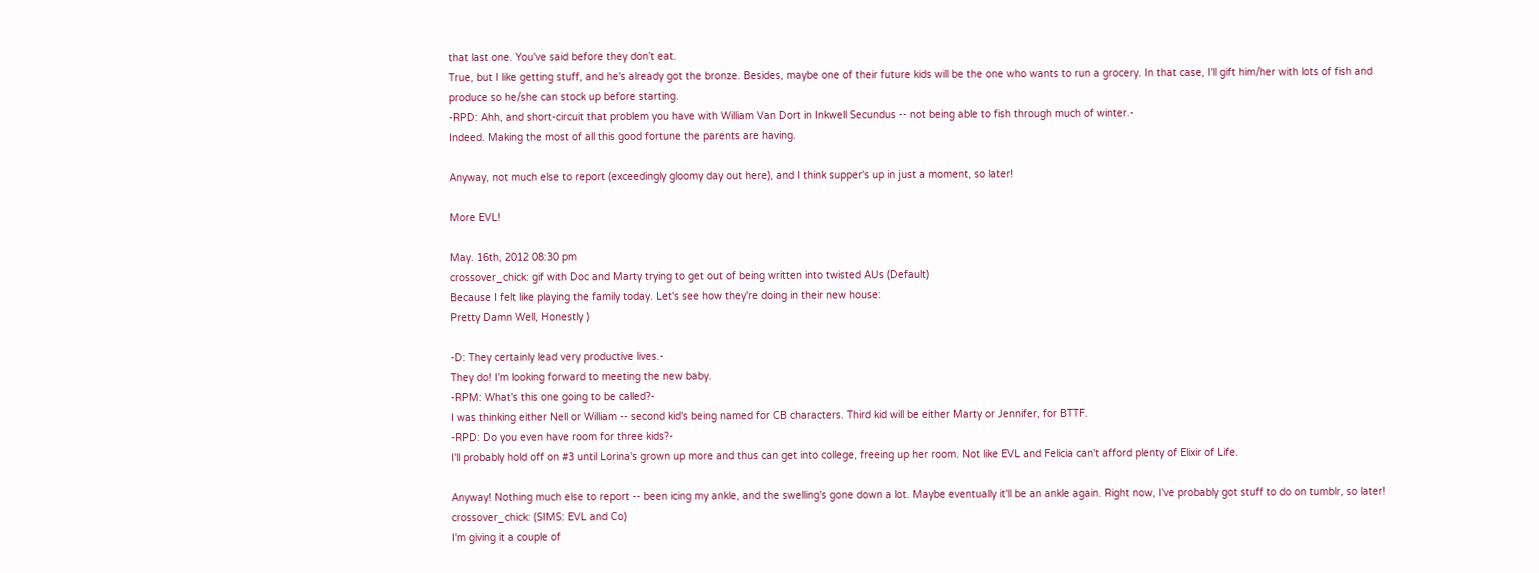that last one. You've said before they don't eat.
True, but I like getting stuff, and he's already got the bronze. Besides, maybe one of their future kids will be the one who wants to run a grocery. In that case, I'll gift him/her with lots of fish and produce so he/she can stock up before starting.
-RPD: Ahh, and short-circuit that problem you have with William Van Dort in Inkwell Secundus -- not being able to fish through much of winter.-
Indeed. Making the most of all this good fortune the parents are having.

Anyway, not much else to report (exceedingly gloomy day out here), and I think supper's up in just a moment, so later!

More EVL!

May. 16th, 2012 08:30 pm
crossover_chick: gif with Doc and Marty trying to get out of being written into twisted AUs (Default)
Because I felt like playing the family today. Let's see how they're doing in their new house:
Pretty Damn Well, Honestly )

-D: They certainly lead very productive lives.-
They do! I'm looking forward to meeting the new baby.
-RPM: What's this one going to be called?-
I was thinking either Nell or William -- second kid's being named for CB characters. Third kid will be either Marty or Jennifer, for BTTF.
-RPD: Do you even have room for three kids?-
I'll probably hold off on #3 until Lorina's grown up more and thus can get into college, freeing up her room. Not like EVL and Felicia can't afford plenty of Elixir of Life.

Anyway! Nothing much else to report -- been icing my ankle, and the swelling's gone down a lot. Maybe eventually it'll be an ankle again. Right now, I've probably got stuff to do on tumblr, so later!
crossover_chick: (SIMS: EVL and Co)
I'm giving it a couple of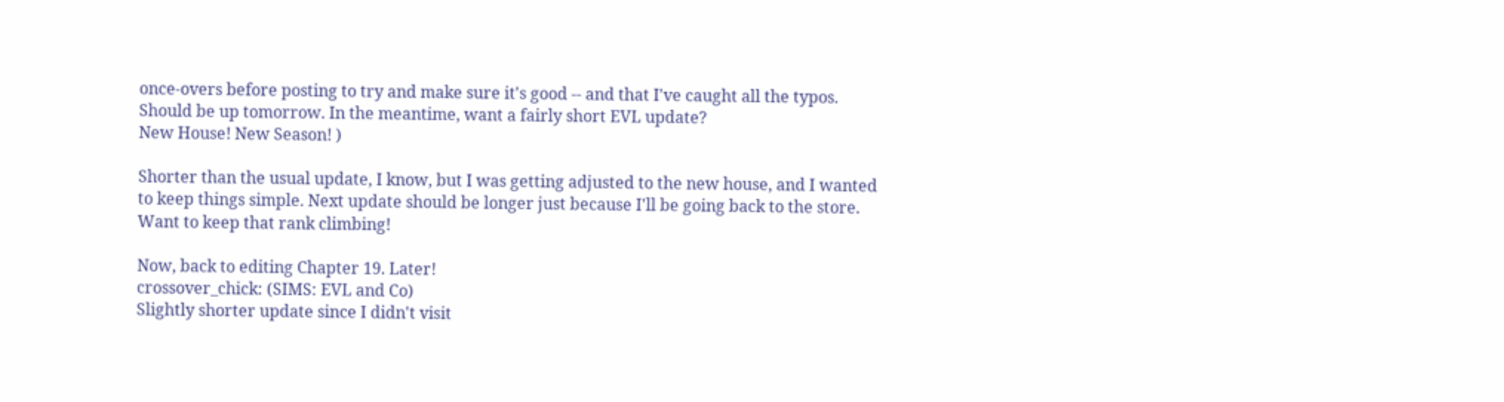once-overs before posting to try and make sure it's good -- and that I've caught all the typos. Should be up tomorrow. In the meantime, want a fairly short EVL update?
New House! New Season! )

Shorter than the usual update, I know, but I was getting adjusted to the new house, and I wanted to keep things simple. Next update should be longer just because I'll be going back to the store. Want to keep that rank climbing!

Now, back to editing Chapter 19. Later!
crossover_chick: (SIMS: EVL and Co)
Slightly shorter update since I didn't visit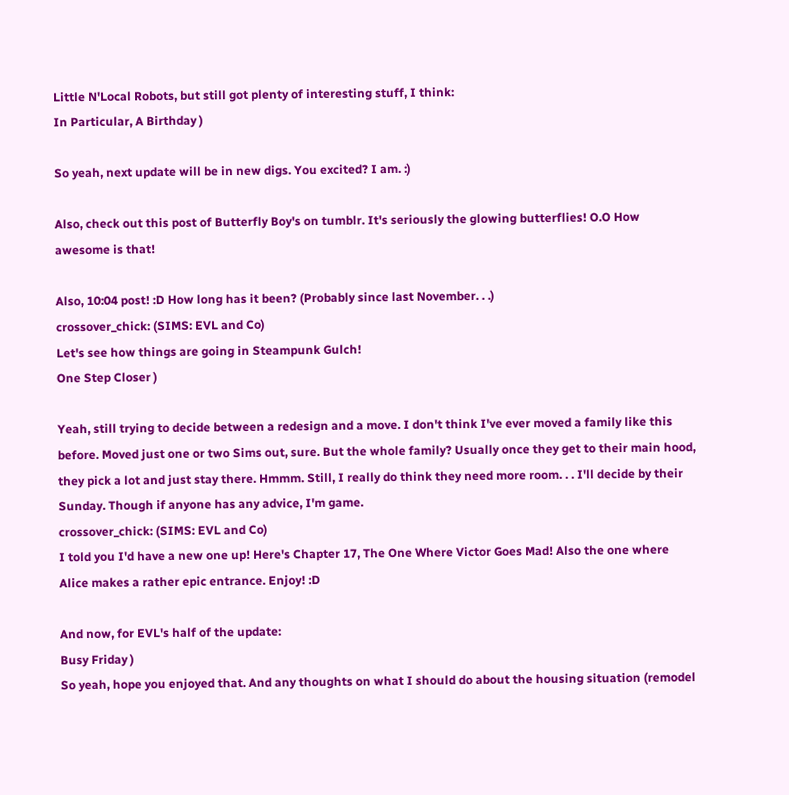Little N'Local Robots, but still got plenty of interesting stuff, I think:
In Particular, A Birthday )

So yeah, next update will be in new digs. You excited? I am. :)

Also, check out this post of Butterfly Boy's on tumblr. It's seriously the glowing butterflies! O.O How awesome is that!

Also, 10:04 post! :D How long has it been? (Probably since last November. . .)
crossover_chick: (SIMS: EVL and Co)
Let's see how things are going in Steampunk Gulch!
One Step Closer )

Yeah, still trying to decide between a redesign and a move. I don't think I've ever moved a family like this before. Moved just one or two Sims out, sure. But the whole family? Usually once they get to their main hood, they pick a lot and just stay there. Hmmm. Still, I really do think they need more room. . . I'll decide by their Sunday. Though if anyone has any advice, I'm game.
crossover_chick: (SIMS: EVL and Co)
I told you I'd have a new one up! Here's Chapter 17, The One Where Victor Goes Mad! Also the one where Alice makes a rather epic entrance. Enjoy! :D

And now, for EVL's half of the update:
Busy Friday )
So yeah, hope you enjoyed that. And any thoughts on what I should do about the housing situation (remodel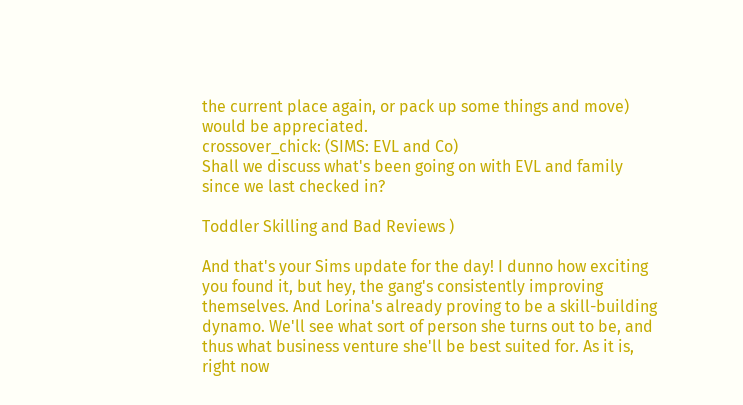the current place again, or pack up some things and move) would be appreciated.
crossover_chick: (SIMS: EVL and Co)
Shall we discuss what's been going on with EVL and family since we last checked in?

Toddler Skilling and Bad Reviews )

And that's your Sims update for the day! I dunno how exciting you found it, but hey, the gang's consistently improving themselves. And Lorina's already proving to be a skill-building dynamo. We'll see what sort of person she turns out to be, and thus what business venture she'll be best suited for. As it is, right now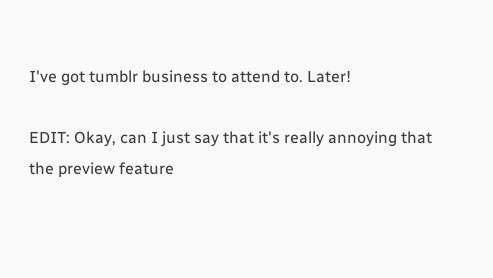I've got tumblr business to attend to. Later!

EDIT: Okay, can I just say that it's really annoying that the preview feature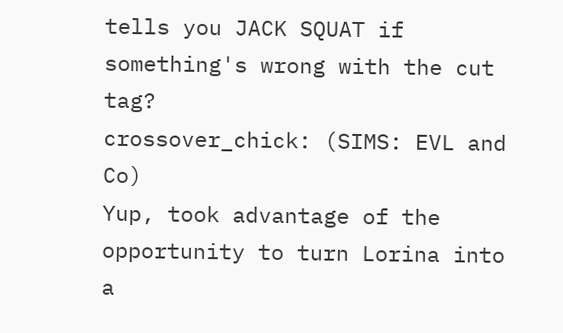tells you JACK SQUAT if something's wrong with the cut tag?
crossover_chick: (SIMS: EVL and Co)
Yup, took advantage of the opportunity to turn Lorina into a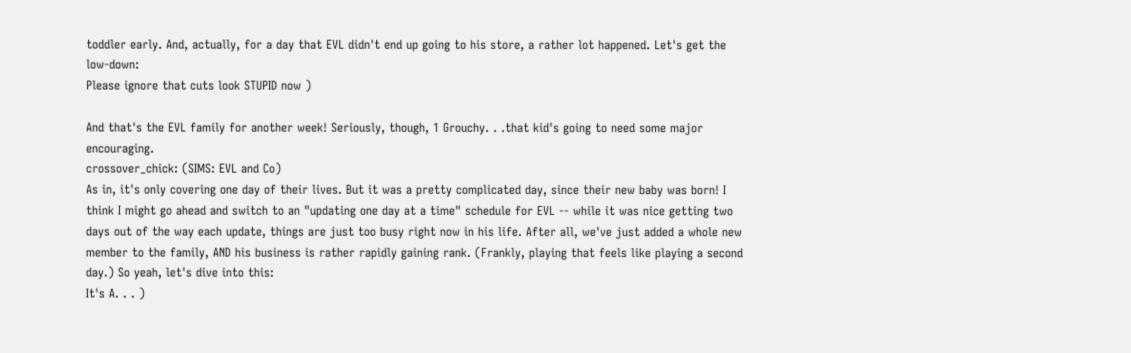toddler early. And, actually, for a day that EVL didn't end up going to his store, a rather lot happened. Let's get the low-down:
Please ignore that cuts look STUPID now )

And that's the EVL family for another week! Seriously, though, 1 Grouchy. . .that kid's going to need some major encouraging.
crossover_chick: (SIMS: EVL and Co)
As in, it's only covering one day of their lives. But it was a pretty complicated day, since their new baby was born! I think I might go ahead and switch to an "updating one day at a time" schedule for EVL -- while it was nice getting two days out of the way each update, things are just too busy right now in his life. After all, we've just added a whole new member to the family, AND his business is rather rapidly gaining rank. (Frankly, playing that feels like playing a second day.) So yeah, let's dive into this:
It's A. . . )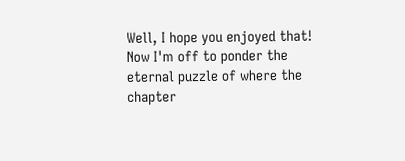Well, I hope you enjoyed that! Now I'm off to ponder the eternal puzzle of where the chapter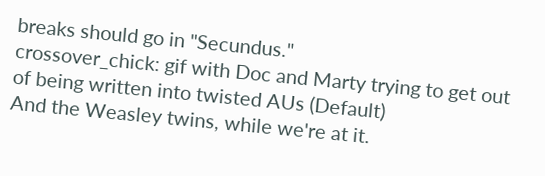breaks should go in "Secundus."
crossover_chick: gif with Doc and Marty trying to get out of being written into twisted AUs (Default)
And the Weasley twins, while we're at it.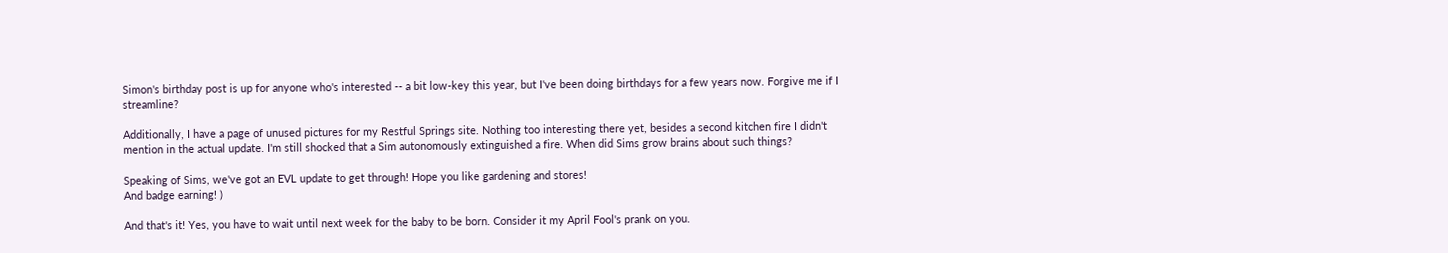Simon's birthday post is up for anyone who's interested -- a bit low-key this year, but I've been doing birthdays for a few years now. Forgive me if I streamline?

Additionally, I have a page of unused pictures for my Restful Springs site. Nothing too interesting there yet, besides a second kitchen fire I didn't mention in the actual update. I'm still shocked that a Sim autonomously extinguished a fire. When did Sims grow brains about such things?

Speaking of Sims, we've got an EVL update to get through! Hope you like gardening and stores!
And badge earning! )

And that's it! Yes, you have to wait until next week for the baby to be born. Consider it my April Fool's prank on you.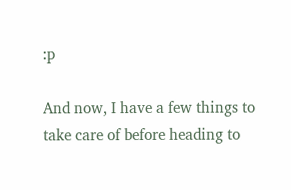:p

And now, I have a few things to take care of before heading to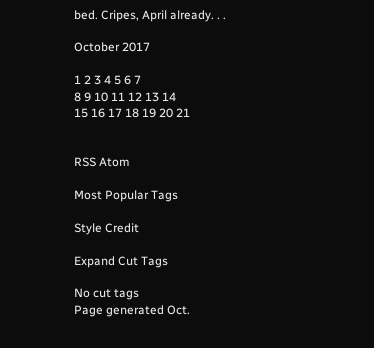bed. Cripes, April already. . .

October 2017

1 2 3 4 5 6 7
8 9 10 11 12 13 14
15 16 17 18 19 20 21


RSS Atom

Most Popular Tags

Style Credit

Expand Cut Tags

No cut tags
Page generated Oct.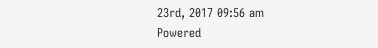23rd, 2017 09:56 am
Powered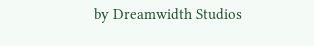by Dreamwidth Studios